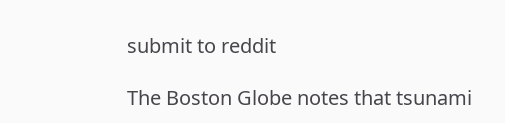submit to reddit

The Boston Globe notes that tsunami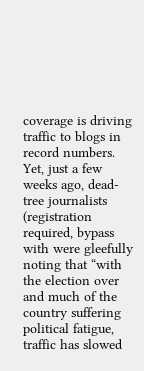coverage is driving traffic to blogs in record numbers. Yet, just a few weeks ago, dead-tree journalists (registration required, bypass with were gleefully noting that “with the election over and much of the country suffering political fatigue, traffic has slowed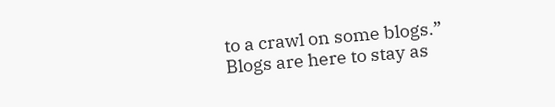to a crawl on some blogs.”
Blogs are here to stay as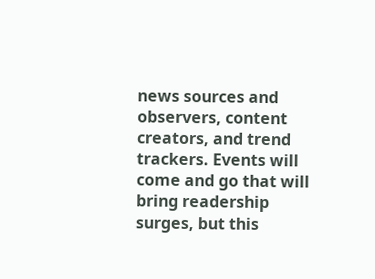news sources and observers, content creators, and trend trackers. Events will come and go that will bring readership surges, but this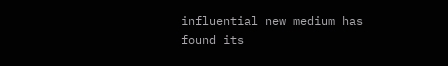influential new medium has found its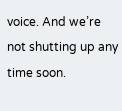voice. And we’re not shutting up any time soon.